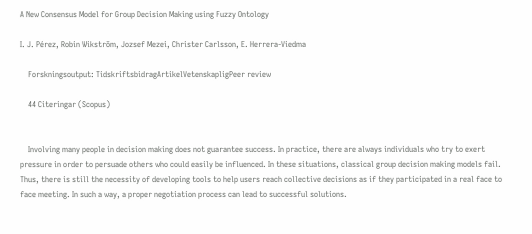A New Consensus Model for Group Decision Making using Fuzzy Ontology

I. J. Pérez, Robin Wikström, Jozsef Mezei, Christer Carlsson, E. Herrera-Viedma

    Forskningsoutput: TidskriftsbidragArtikelVetenskapligPeer review

    44 Citeringar (Scopus)


    Involving many people in decision making does not guarantee success. In practice, there are always individuals who try to exert pressure in order to persuade others who could easily be influenced. In these situations, classical group decision making models fail. Thus, there is still the necessity of developing tools to help users reach collective decisions as if they participated in a real face to face meeting. In such a way, a proper negotiation process can lead to successful solutions.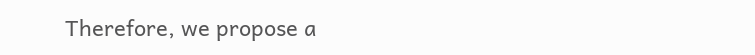Therefore, we propose a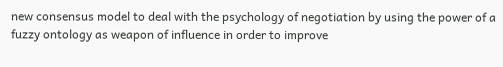new consensus model to deal with the psychology of negotiation by using the power of a fuzzy ontology as weapon of influence in order to improve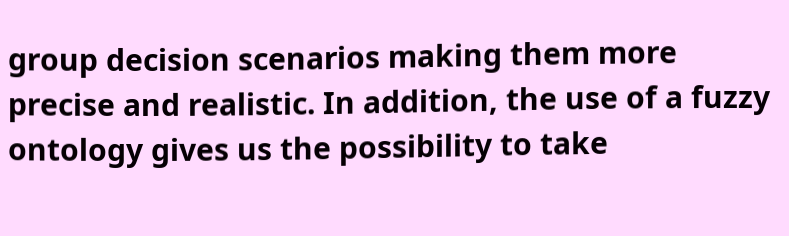group decision scenarios making them more precise and realistic. In addition, the use of a fuzzy ontology gives us the possibility to take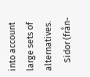into account large sets of alternatives.
    Sidor (från-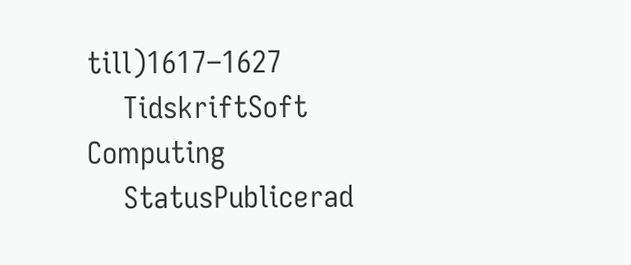till)1617–1627
    TidskriftSoft Computing
    StatusPublicerad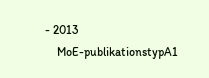- 2013
    MoE-publikationstypA1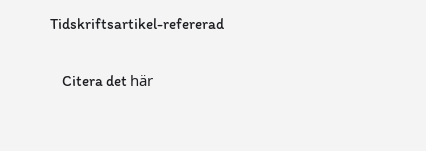Tidskriftsartikel-refererad

    Citera det här